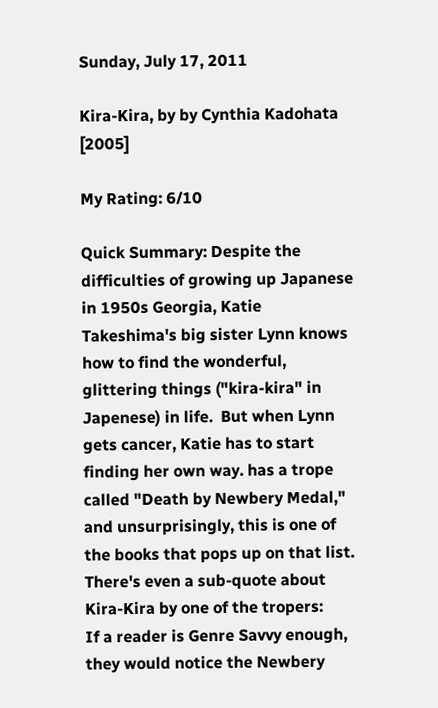Sunday, July 17, 2011

Kira-Kira, by by Cynthia Kadohata [2005]

My Rating: 6/10

Quick Summary: Despite the difficulties of growing up Japanese in 1950s Georgia, Katie Takeshima's big sister Lynn knows how to find the wonderful, glittering things ("kira-kira" in Japenese) in life.  But when Lynn gets cancer, Katie has to start finding her own way. has a trope called "Death by Newbery Medal," and unsurprisingly, this is one of the books that pops up on that list.  There's even a sub-quote about Kira-Kira by one of the tropers:
If a reader is Genre Savvy enough, they would notice the Newbery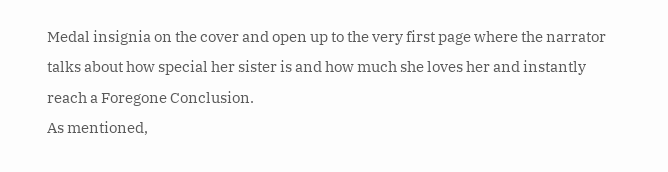Medal insignia on the cover and open up to the very first page where the narrator talks about how special her sister is and how much she loves her and instantly reach a Foregone Conclusion.
As mentioned,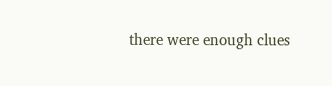there were enough clues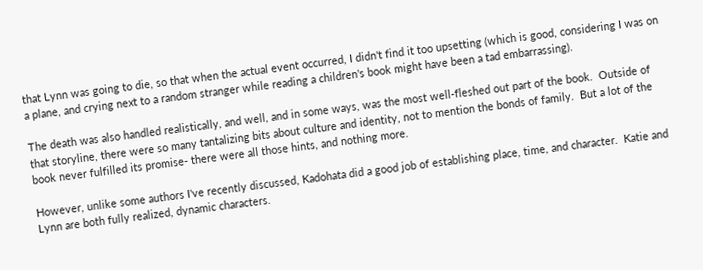that Lynn was going to die, so that when the actual event occurred, I didn't find it too upsetting (which is good, considering I was on a plane, and crying next to a random stranger while reading a children's book might have been a tad embarrassing).

The death was also handled realistically, and well, and in some ways, was the most well-fleshed out part of the book.  Outside of that storyline, there were so many tantalizing bits about culture and identity, not to mention the bonds of family.  But a lot of the book never fulfilled its promise- there were all those hints, and nothing more.

However, unlike some authors I've recently discussed, Kadohata did a good job of establishing place, time, and character.  Katie and Lynn are both fully realized, dynamic characters.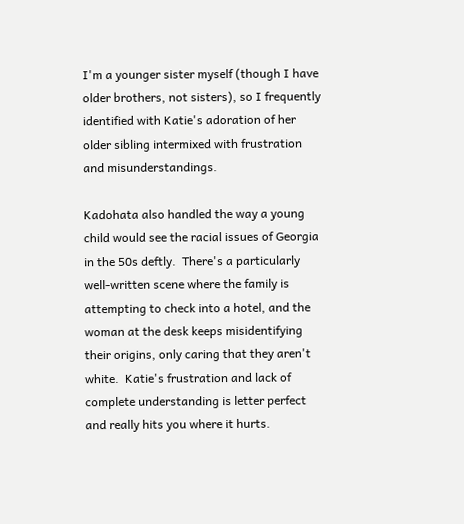I'm a younger sister myself (though I have older brothers, not sisters), so I frequently identified with Katie's adoration of her older sibling intermixed with frustration and misunderstandings.

Kadohata also handled the way a young child would see the racial issues of Georgia in the 50s deftly.  There's a particularly well-written scene where the family is attempting to check into a hotel, and the woman at the desk keeps misidentifying their origins, only caring that they aren't white.  Katie's frustration and lack of complete understanding is letter perfect and really hits you where it hurts.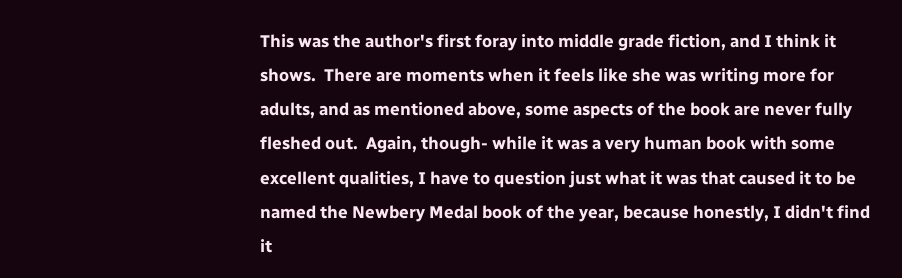This was the author's first foray into middle grade fiction, and I think it shows.  There are moments when it feels like she was writing more for adults, and as mentioned above, some aspects of the book are never fully fleshed out.  Again, though- while it was a very human book with some excellent qualities, I have to question just what it was that caused it to be named the Newbery Medal book of the year, because honestly, I didn't find it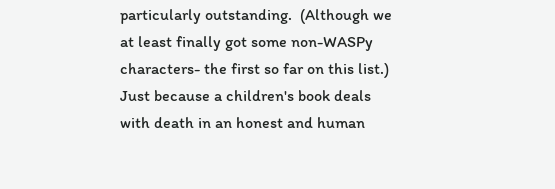particularly outstanding.  (Although we at least finally got some non-WASPy characters- the first so far on this list.)  Just because a children's book deals with death in an honest and human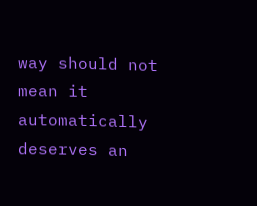way should not mean it automatically deserves an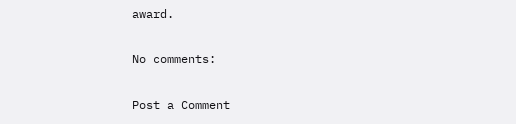award.

No comments:

Post a Comment